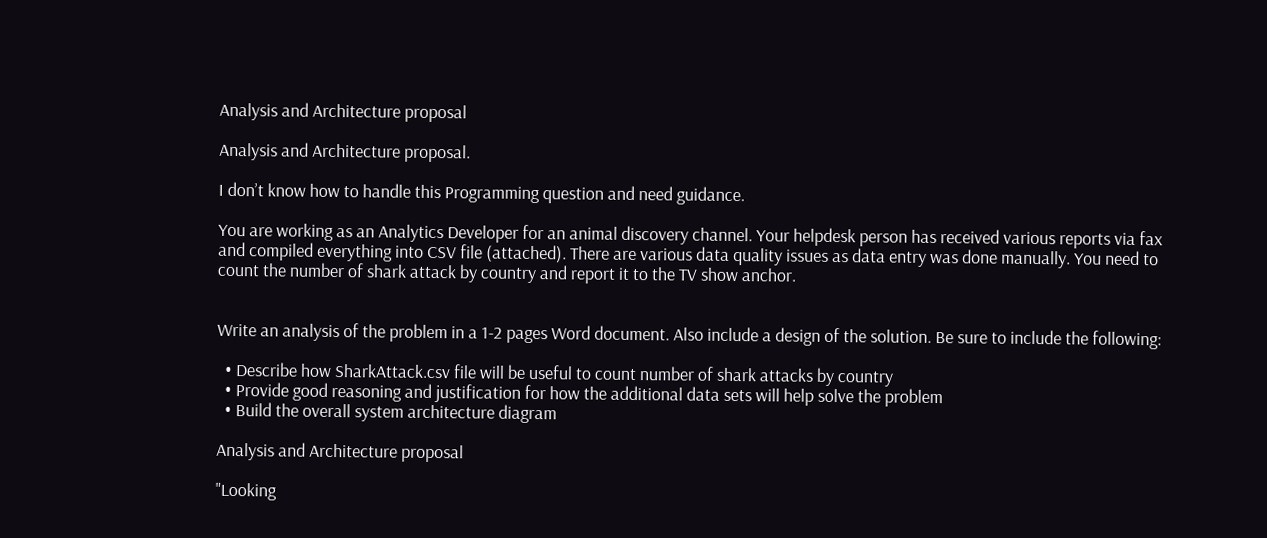Analysis and Architecture proposal

Analysis and Architecture proposal.

I don’t know how to handle this Programming question and need guidance.

You are working as an Analytics Developer for an animal discovery channel. Your helpdesk person has received various reports via fax and compiled everything into CSV file (attached). There are various data quality issues as data entry was done manually. You need to count the number of shark attack by country and report it to the TV show anchor.


Write an analysis of the problem in a 1-2 pages Word document. Also include a design of the solution. Be sure to include the following:

  • Describe how SharkAttack.csv file will be useful to count number of shark attacks by country
  • Provide good reasoning and justification for how the additional data sets will help solve the problem
  • Build the overall system architecture diagram

Analysis and Architecture proposal

"Looking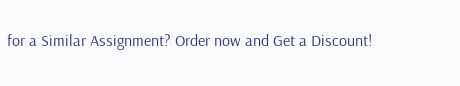for a Similar Assignment? Order now and Get a Discount!